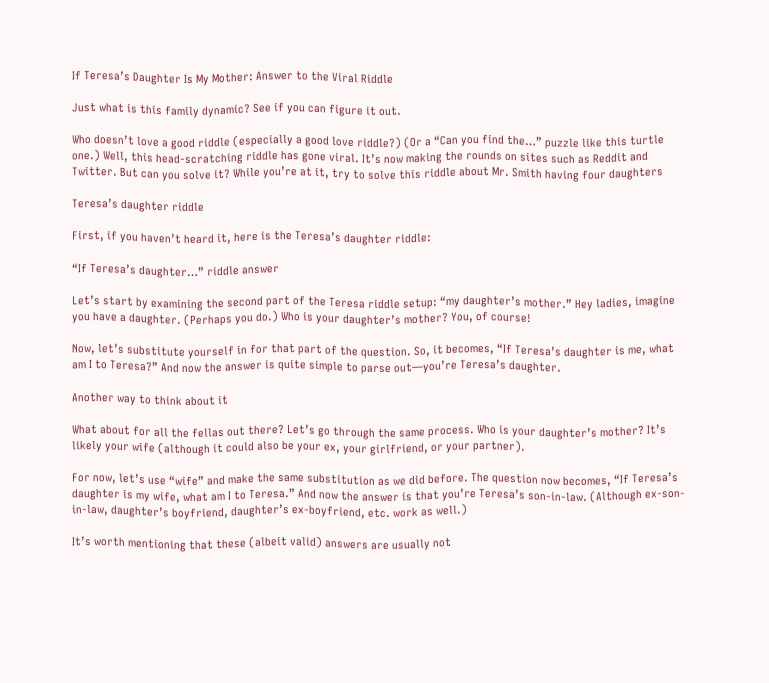If Teresa’s Daughter Is My Mother: Answer to the Viral Riddle

Just what is this family dynamic? See if you can figure it out.

Who doesn’t love a good riddle (especially a good love riddle?) (Or a “Can you find the…” puzzle like this turtle one.) Well, this head-scratching riddle has gone viral. It’s now making the rounds on sites such as Reddit and Twitter. But can you solve it? While you’re at it, try to solve this riddle about Mr. Smith having four daughters

Teresa’s daughter riddle

First, if you haven’t heard it, here is the Teresa’s daughter riddle:

“If Teresa’s daughter…” riddle answer

Let’s start by examining the second part of the Teresa riddle setup: “my daughter’s mother.” Hey ladies, imagine you have a daughter. (Perhaps you do.) Who is your daughter’s mother? You, of course!

Now, let’s substitute yourself in for that part of the question. So, it becomes, “If Teresa’s daughter is me, what am I to Teresa?” And now the answer is quite simple to parse out—you’re Teresa’s daughter.

Another way to think about it

What about for all the fellas out there? Let’s go through the same process. Who is your daughter’s mother? It’s likely your wife (although it could also be your ex, your girlfriend, or your partner).

For now, let’s use “wife” and make the same substitution as we did before. The question now becomes, “If Teresa’s daughter is my wife, what am I to Teresa.” And now the answer is that you’re Teresa’s son-in-law. (Although ex-son-in-law, daughter’s boyfriend, daughter’s ex-boyfriend, etc. work as well.)

It’s worth mentioning that these (albeit valid) answers are usually not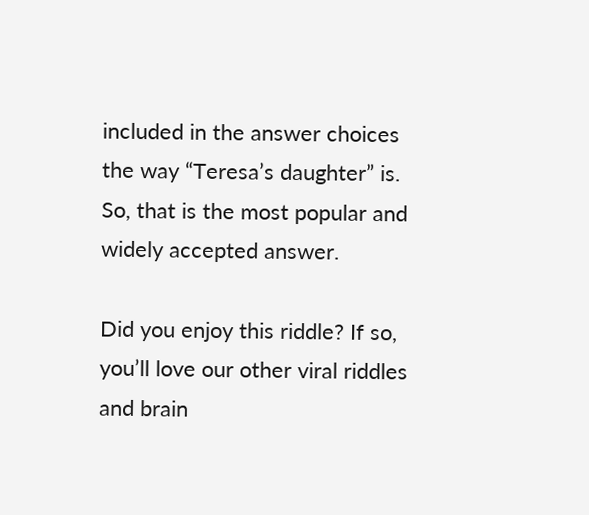included in the answer choices the way “Teresa’s daughter” is. So, that is the most popular and widely accepted answer.

Did you enjoy this riddle? If so, you’ll love our other viral riddles and brain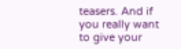teasers. And if you really want to give your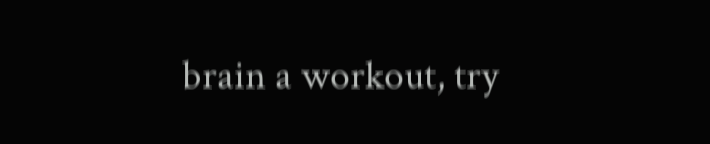brain a workout, try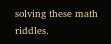solving these math riddles.